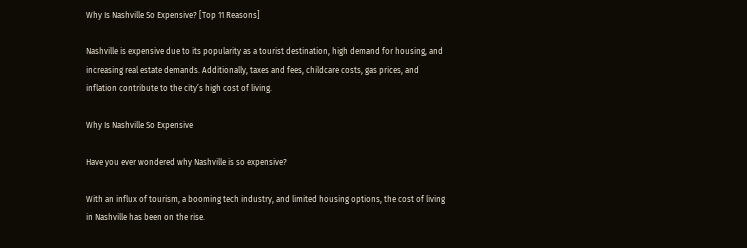Why Is Nashville So Expensive? [Top 11 Reasons]

Nashville is expensive due to its popularity as a tourist destination, high demand for housing, and increasing real estate demands. Additionally, taxes and fees, childcare costs, gas prices, and inflation contribute to the city’s high cost of living.

Why Is Nashville So Expensive

Have you ever wondered why Nashville is so expensive?

With an influx of tourism, a booming tech industry, and limited housing options, the cost of living in Nashville has been on the rise.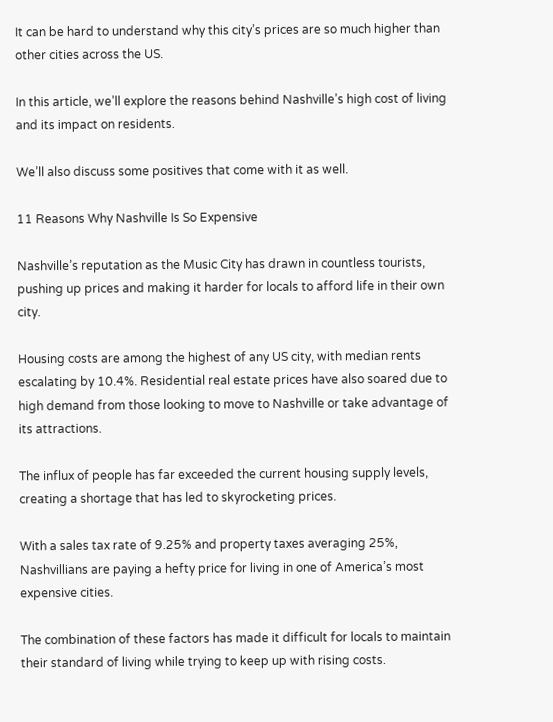It can be hard to understand why this city’s prices are so much higher than other cities across the US.

In this article, we’ll explore the reasons behind Nashville’s high cost of living and its impact on residents.

We’ll also discuss some positives that come with it as well.

11 Reasons Why Nashville Is So Expensive

Nashville’s reputation as the Music City has drawn in countless tourists, pushing up prices and making it harder for locals to afford life in their own city.

Housing costs are among the highest of any US city, with median rents escalating by 10.4%. Residential real estate prices have also soared due to high demand from those looking to move to Nashville or take advantage of its attractions.

The influx of people has far exceeded the current housing supply levels, creating a shortage that has led to skyrocketing prices.

With a sales tax rate of 9.25% and property taxes averaging 25%, Nashvillians are paying a hefty price for living in one of America’s most expensive cities.

The combination of these factors has made it difficult for locals to maintain their standard of living while trying to keep up with rising costs.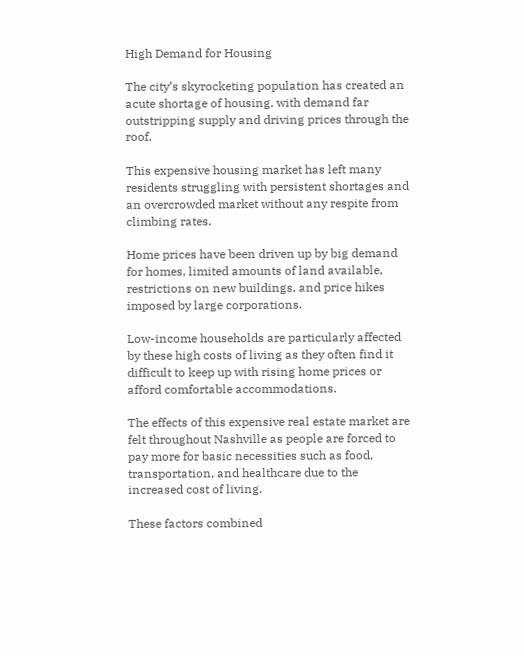High Demand for Housing

The city’s skyrocketing population has created an acute shortage of housing, with demand far outstripping supply and driving prices through the roof.

This expensive housing market has left many residents struggling with persistent shortages and an overcrowded market without any respite from climbing rates.

Home prices have been driven up by big demand for homes, limited amounts of land available, restrictions on new buildings, and price hikes imposed by large corporations.

Low-income households are particularly affected by these high costs of living as they often find it difficult to keep up with rising home prices or afford comfortable accommodations.

The effects of this expensive real estate market are felt throughout Nashville as people are forced to pay more for basic necessities such as food, transportation, and healthcare due to the increased cost of living.

These factors combined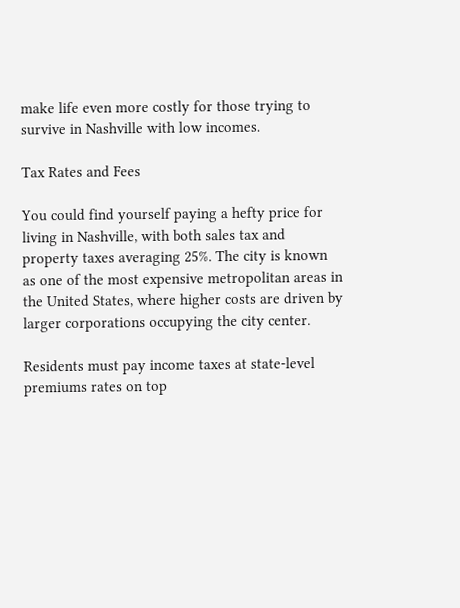make life even more costly for those trying to survive in Nashville with low incomes.

Tax Rates and Fees

You could find yourself paying a hefty price for living in Nashville, with both sales tax and property taxes averaging 25%. The city is known as one of the most expensive metropolitan areas in the United States, where higher costs are driven by larger corporations occupying the city center.

Residents must pay income taxes at state-level premiums rates on top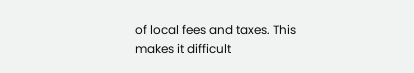of local fees and taxes. This makes it difficult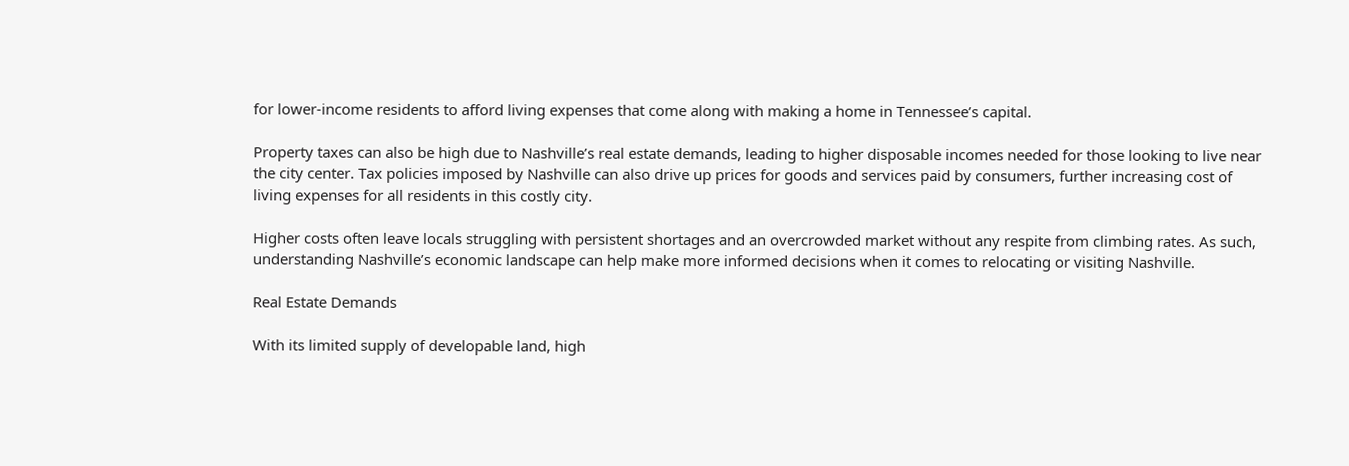for lower-income residents to afford living expenses that come along with making a home in Tennessee’s capital.

Property taxes can also be high due to Nashville’s real estate demands, leading to higher disposable incomes needed for those looking to live near the city center. Tax policies imposed by Nashville can also drive up prices for goods and services paid by consumers, further increasing cost of living expenses for all residents in this costly city.

Higher costs often leave locals struggling with persistent shortages and an overcrowded market without any respite from climbing rates. As such, understanding Nashville’s economic landscape can help make more informed decisions when it comes to relocating or visiting Nashville.

Real Estate Demands

With its limited supply of developable land, high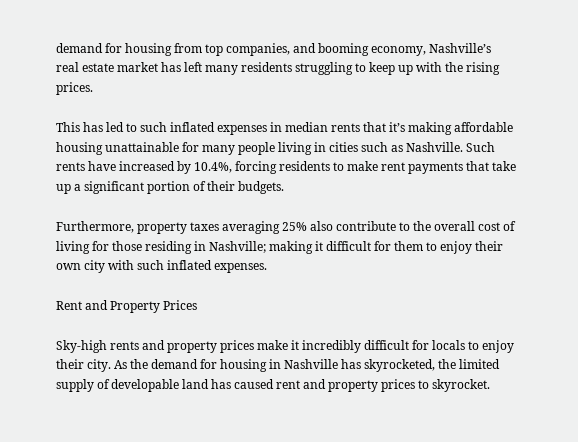demand for housing from top companies, and booming economy, Nashville’s real estate market has left many residents struggling to keep up with the rising prices.

This has led to such inflated expenses in median rents that it’s making affordable housing unattainable for many people living in cities such as Nashville. Such rents have increased by 10.4%, forcing residents to make rent payments that take up a significant portion of their budgets.

Furthermore, property taxes averaging 25% also contribute to the overall cost of living for those residing in Nashville; making it difficult for them to enjoy their own city with such inflated expenses.

Rent and Property Prices

Sky-high rents and property prices make it incredibly difficult for locals to enjoy their city. As the demand for housing in Nashville has skyrocketed, the limited supply of developable land has caused rent and property prices to skyrocket.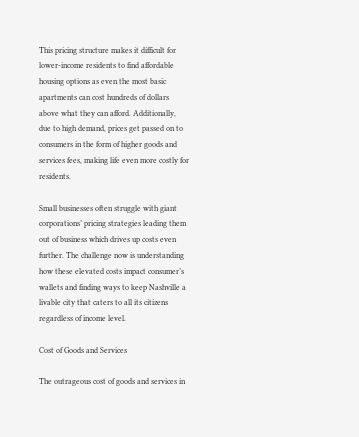This pricing structure makes it difficult for lower-income residents to find affordable housing options as even the most basic apartments can cost hundreds of dollars above what they can afford. Additionally, due to high demand, prices get passed on to consumers in the form of higher goods and services fees, making life even more costly for residents.

Small businesses often struggle with giant corporations’ pricing strategies leading them out of business which drives up costs even further. The challenge now is understanding how these elevated costs impact consumer’s wallets and finding ways to keep Nashville a livable city that caters to all its citizens regardless of income level.

Cost of Goods and Services

The outrageous cost of goods and services in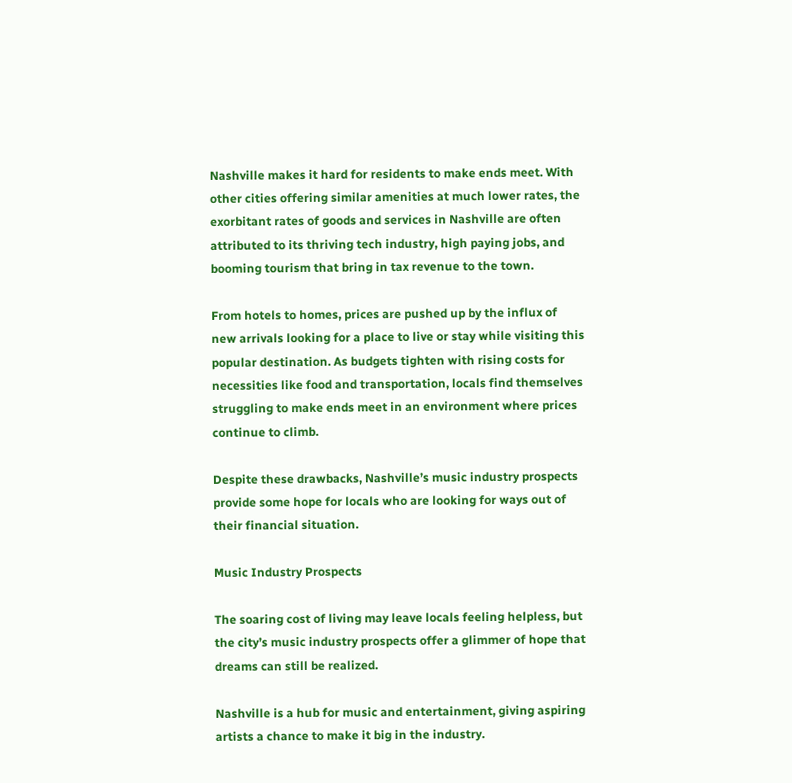Nashville makes it hard for residents to make ends meet. With other cities offering similar amenities at much lower rates, the exorbitant rates of goods and services in Nashville are often attributed to its thriving tech industry, high paying jobs, and booming tourism that bring in tax revenue to the town.

From hotels to homes, prices are pushed up by the influx of new arrivals looking for a place to live or stay while visiting this popular destination. As budgets tighten with rising costs for necessities like food and transportation, locals find themselves struggling to make ends meet in an environment where prices continue to climb.

Despite these drawbacks, Nashville’s music industry prospects provide some hope for locals who are looking for ways out of their financial situation.

Music Industry Prospects

The soaring cost of living may leave locals feeling helpless, but the city’s music industry prospects offer a glimmer of hope that dreams can still be realized.

Nashville is a hub for music and entertainment, giving aspiring artists a chance to make it big in the industry.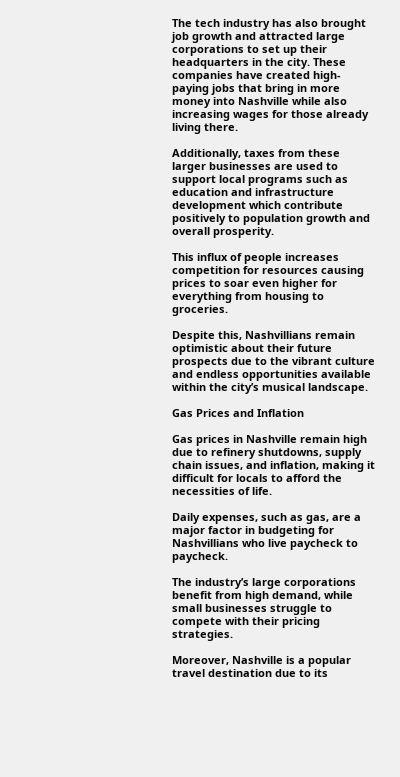The tech industry has also brought job growth and attracted large corporations to set up their headquarters in the city. These companies have created high-paying jobs that bring in more money into Nashville while also increasing wages for those already living there.

Additionally, taxes from these larger businesses are used to support local programs such as education and infrastructure development which contribute positively to population growth and overall prosperity.

This influx of people increases competition for resources causing prices to soar even higher for everything from housing to groceries.

Despite this, Nashvillians remain optimistic about their future prospects due to the vibrant culture and endless opportunities available within the city’s musical landscape.

Gas Prices and Inflation

Gas prices in Nashville remain high due to refinery shutdowns, supply chain issues, and inflation, making it difficult for locals to afford the necessities of life.

Daily expenses, such as gas, are a major factor in budgeting for Nashvillians who live paycheck to paycheck.

The industry’s large corporations benefit from high demand, while small businesses struggle to compete with their pricing strategies.

Moreover, Nashville is a popular travel destination due to its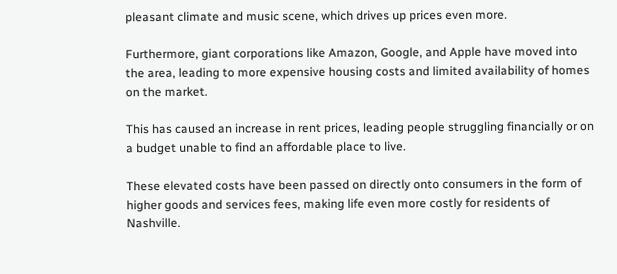pleasant climate and music scene, which drives up prices even more.

Furthermore, giant corporations like Amazon, Google, and Apple have moved into the area, leading to more expensive housing costs and limited availability of homes on the market.

This has caused an increase in rent prices, leading people struggling financially or on a budget unable to find an affordable place to live.

These elevated costs have been passed on directly onto consumers in the form of higher goods and services fees, making life even more costly for residents of Nashville.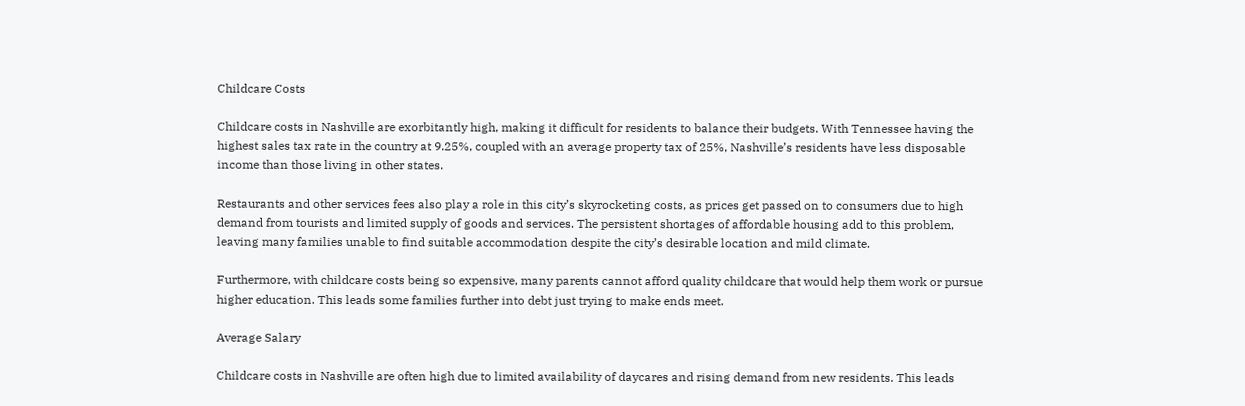Childcare Costs

Childcare costs in Nashville are exorbitantly high, making it difficult for residents to balance their budgets. With Tennessee having the highest sales tax rate in the country at 9.25%, coupled with an average property tax of 25%, Nashville’s residents have less disposable income than those living in other states.

Restaurants and other services fees also play a role in this city’s skyrocketing costs, as prices get passed on to consumers due to high demand from tourists and limited supply of goods and services. The persistent shortages of affordable housing add to this problem, leaving many families unable to find suitable accommodation despite the city’s desirable location and mild climate.

Furthermore, with childcare costs being so expensive, many parents cannot afford quality childcare that would help them work or pursue higher education. This leads some families further into debt just trying to make ends meet.

Average Salary

Childcare costs in Nashville are often high due to limited availability of daycares and rising demand from new residents. This leads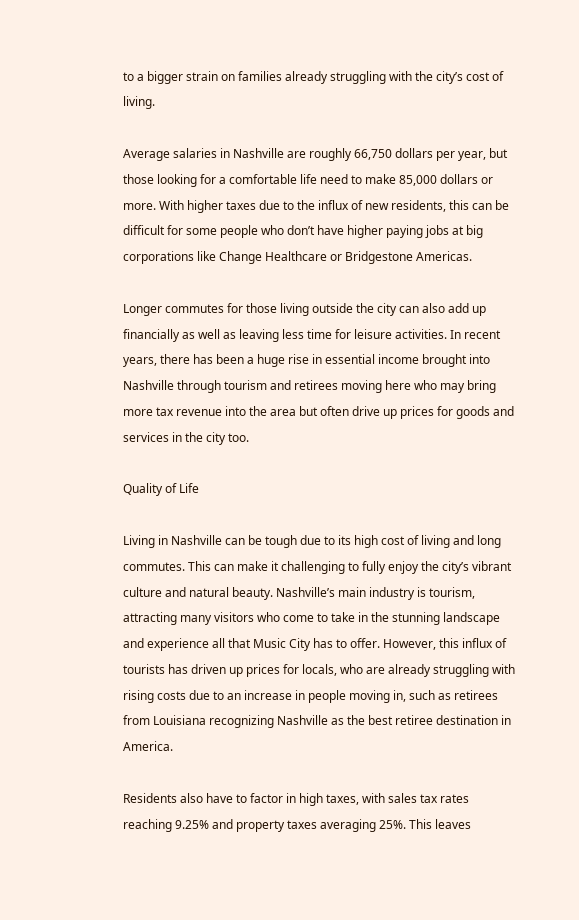to a bigger strain on families already struggling with the city’s cost of living.

Average salaries in Nashville are roughly 66,750 dollars per year, but those looking for a comfortable life need to make 85,000 dollars or more. With higher taxes due to the influx of new residents, this can be difficult for some people who don’t have higher paying jobs at big corporations like Change Healthcare or Bridgestone Americas.

Longer commutes for those living outside the city can also add up financially as well as leaving less time for leisure activities. In recent years, there has been a huge rise in essential income brought into Nashville through tourism and retirees moving here who may bring more tax revenue into the area but often drive up prices for goods and services in the city too.

Quality of Life

Living in Nashville can be tough due to its high cost of living and long commutes. This can make it challenging to fully enjoy the city’s vibrant culture and natural beauty. Nashville’s main industry is tourism, attracting many visitors who come to take in the stunning landscape and experience all that Music City has to offer. However, this influx of tourists has driven up prices for locals, who are already struggling with rising costs due to an increase in people moving in, such as retirees from Louisiana recognizing Nashville as the best retiree destination in America.

Residents also have to factor in high taxes, with sales tax rates reaching 9.25% and property taxes averaging 25%. This leaves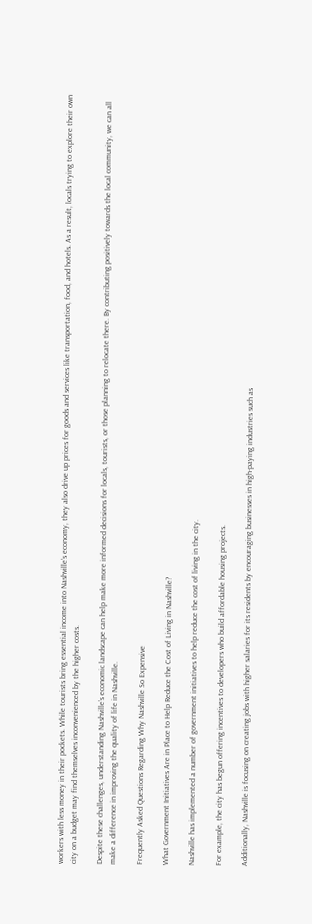workers with less money in their pockets. While tourists bring essential income into Nashville’s economy, they also drive up prices for goods and services like transportation, food, and hotels. As a result, locals trying to explore their own city on a budget may find themselves inconvenienced by the higher costs.

Despite these challenges, understanding Nashville’s economic landscape can help make more informed decisions for locals, tourists, or those planning to relocate there. By contributing positively towards the local community, we can all make a difference in improving the quality of life in Nashville.

Frequently Asked Questions Regarding Why Nashville So Expensive

What Government Initiatives Are in Place to Help Reduce the Cost of Living in Nashville?

Nashville has implemented a number of government initiatives to help reduce the cost of living in the city.

For example, the city has begun offering incentives to developers who build affordable housing projects.

Additionally, Nashville is focusing on creating jobs with higher salaries for its residents by encouraging businesses in high-paying industries such as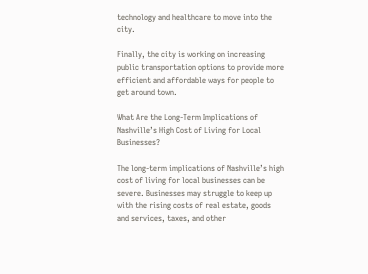technology and healthcare to move into the city.

Finally, the city is working on increasing public transportation options to provide more efficient and affordable ways for people to get around town.

What Are the Long-Term Implications of Nashville’s High Cost of Living for Local Businesses?

The long-term implications of Nashville’s high cost of living for local businesses can be severe. Businesses may struggle to keep up with the rising costs of real estate, goods and services, taxes, and other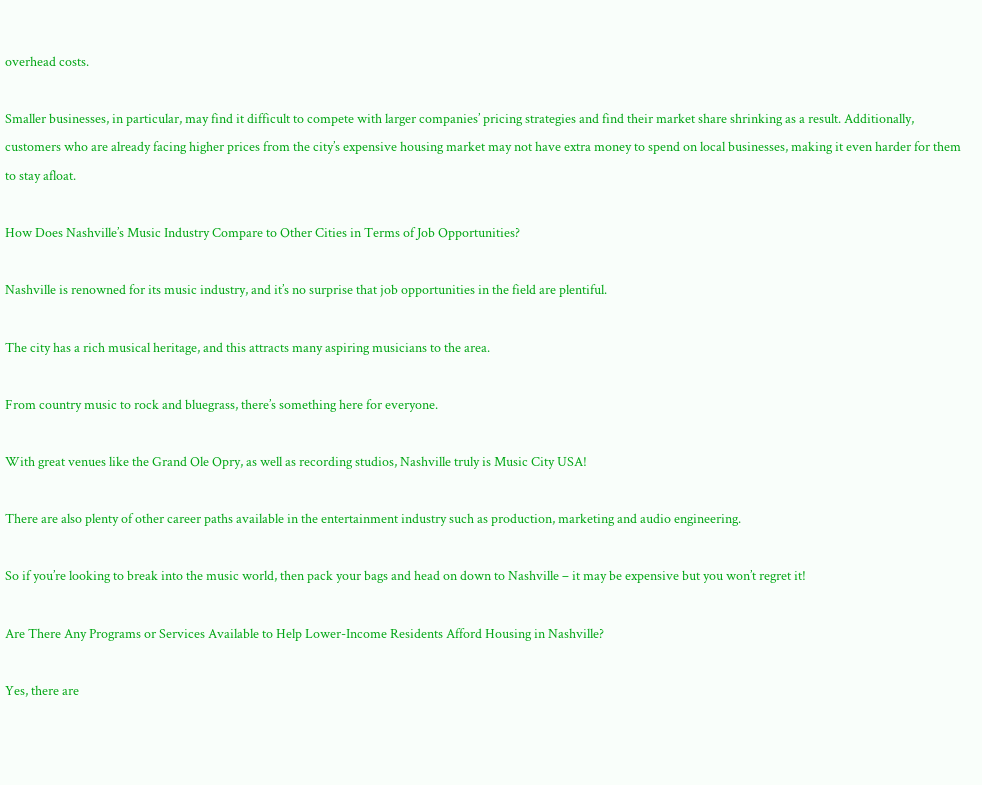overhead costs.

Smaller businesses, in particular, may find it difficult to compete with larger companies’ pricing strategies and find their market share shrinking as a result. Additionally, customers who are already facing higher prices from the city’s expensive housing market may not have extra money to spend on local businesses, making it even harder for them to stay afloat.

How Does Nashville’s Music Industry Compare to Other Cities in Terms of Job Opportunities?

Nashville is renowned for its music industry, and it’s no surprise that job opportunities in the field are plentiful.

The city has a rich musical heritage, and this attracts many aspiring musicians to the area.

From country music to rock and bluegrass, there’s something here for everyone.

With great venues like the Grand Ole Opry, as well as recording studios, Nashville truly is Music City USA!

There are also plenty of other career paths available in the entertainment industry such as production, marketing and audio engineering.

So if you’re looking to break into the music world, then pack your bags and head on down to Nashville – it may be expensive but you won’t regret it!

Are There Any Programs or Services Available to Help Lower-Income Residents Afford Housing in Nashville?

Yes, there are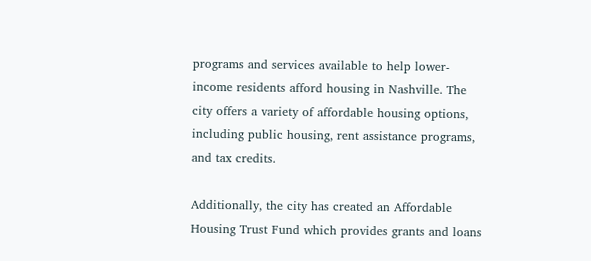programs and services available to help lower-income residents afford housing in Nashville. The city offers a variety of affordable housing options, including public housing, rent assistance programs, and tax credits.

Additionally, the city has created an Affordable Housing Trust Fund which provides grants and loans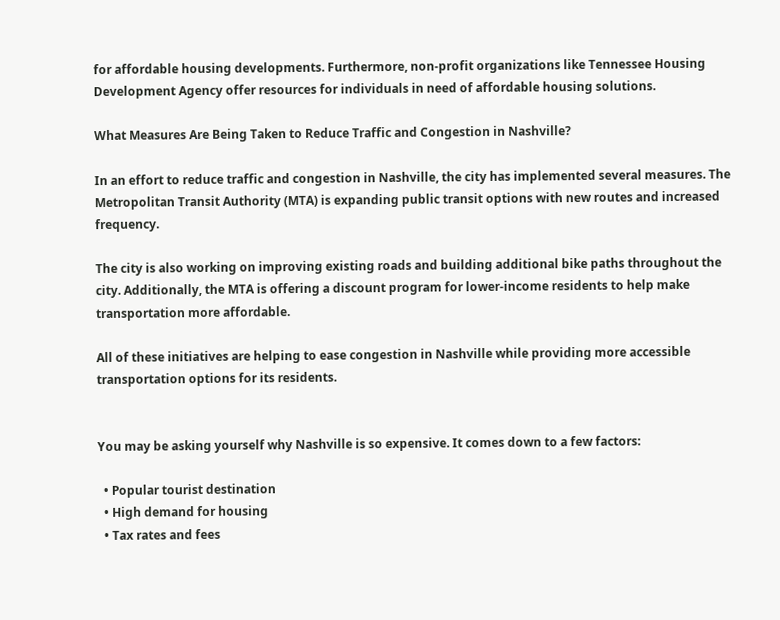for affordable housing developments. Furthermore, non-profit organizations like Tennessee Housing Development Agency offer resources for individuals in need of affordable housing solutions.

What Measures Are Being Taken to Reduce Traffic and Congestion in Nashville?

In an effort to reduce traffic and congestion in Nashville, the city has implemented several measures. The Metropolitan Transit Authority (MTA) is expanding public transit options with new routes and increased frequency.

The city is also working on improving existing roads and building additional bike paths throughout the city. Additionally, the MTA is offering a discount program for lower-income residents to help make transportation more affordable.

All of these initiatives are helping to ease congestion in Nashville while providing more accessible transportation options for its residents.


You may be asking yourself why Nashville is so expensive. It comes down to a few factors:

  • Popular tourist destination
  • High demand for housing
  • Tax rates and fees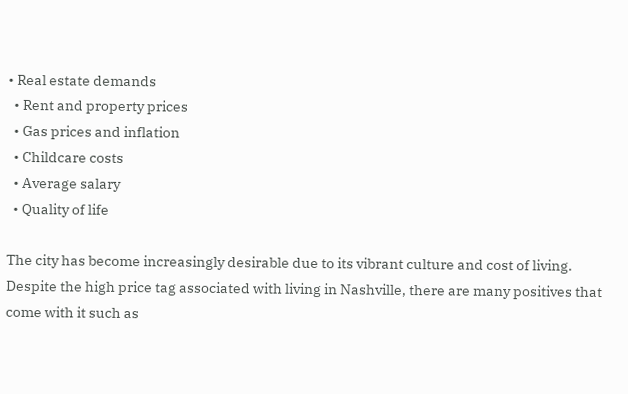• Real estate demands
  • Rent and property prices
  • Gas prices and inflation
  • Childcare costs
  • Average salary
  • Quality of life

The city has become increasingly desirable due to its vibrant culture and cost of living. Despite the high price tag associated with living in Nashville, there are many positives that come with it such as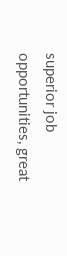superior job opportunities, great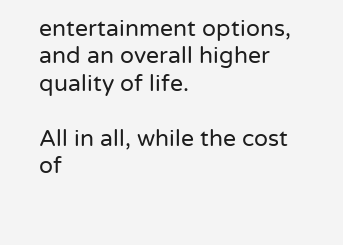entertainment options, and an overall higher quality of life.

All in all, while the cost of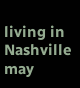living in Nashville may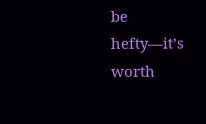be hefty—it’s worth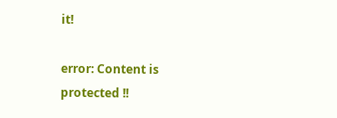it!

error: Content is protected !!